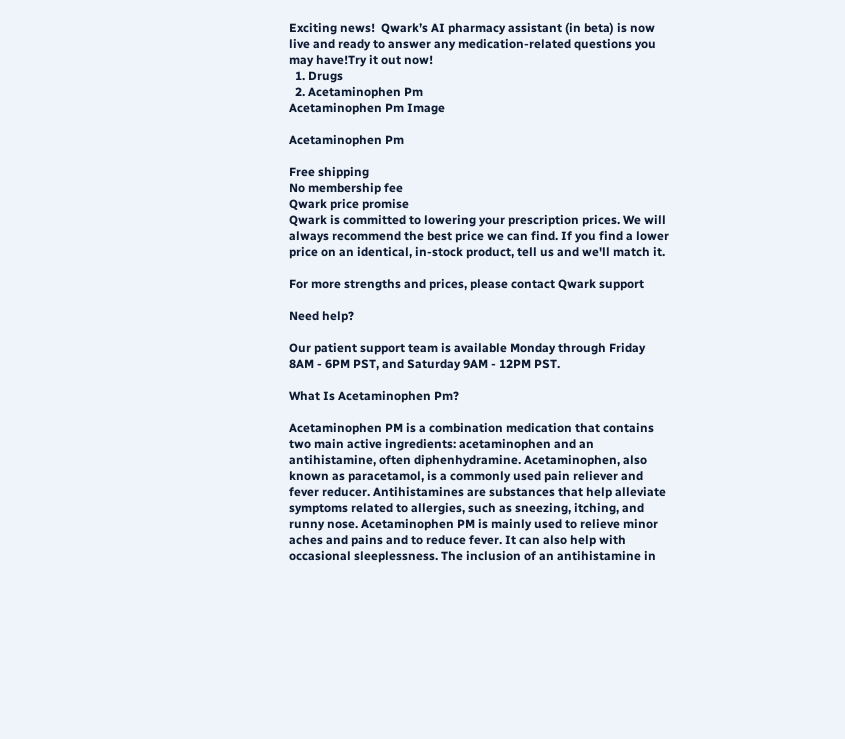Exciting news!  Qwark’s AI pharmacy assistant (in beta) is now live and ready to answer any medication-related questions you may have!Try it out now!
  1. Drugs
  2. Acetaminophen Pm
Acetaminophen Pm Image

Acetaminophen Pm

Free shipping
No membership fee
Qwark price promise
Qwark is committed to lowering your prescription prices. We will always recommend the best price we can find. If you find a lower price on an identical, in-stock product, tell us and we'll match it.

For more strengths and prices, please contact Qwark support

Need help?

Our patient support team is available Monday through Friday 8AM - 6PM PST, and Saturday 9AM - 12PM PST.

What Is Acetaminophen Pm?

Acetaminophen PM is a combination medication that contains two main active ingredients: acetaminophen and an antihistamine, often diphenhydramine. Acetaminophen, also known as paracetamol, is a commonly used pain reliever and fever reducer. Antihistamines are substances that help alleviate symptoms related to allergies, such as sneezing, itching, and runny nose. Acetaminophen PM is mainly used to relieve minor aches and pains and to reduce fever. It can also help with occasional sleeplessness. The inclusion of an antihistamine in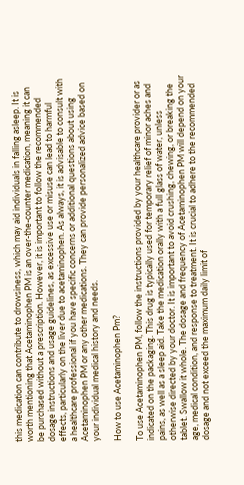this medication can contribute to drowsiness, which may aid individuals in falling asleep. It is worth mentioning that Acetaminophen PM is an over-the-counter medication, meaning it can be purchased without a prescription. However, it is important to follow the recommended dosage instructions and usage guidelines, as excessive use or misuse can lead to harmful effects, particularly on the liver due to acetaminophen. As always, it is advisable to consult with a healthcare professional if you have specific concerns or additional questions about using Acetaminophen PM or any other medications. They can provide personalized advice based on your individual medical history and needs.

How to use Acetaminophen Pm?

To use Acetaminophen PM, follow the instructions provided by your healthcare provider or as indicated on the packaging. This drug is typically used for temporary relief of minor aches and pains, as well as a sleep aid. Take the medication orally with a full glass of water, unless otherwise directed by your doctor. It is important to avoid crushing, chewing, or breaking the tablet. Swallow it whole. The dosage and frequency of Acetaminophen PM will depend on your age, medical condition, and response to treatment. It is crucial to adhere to the recommended dosage and not exceed the maximum daily limit of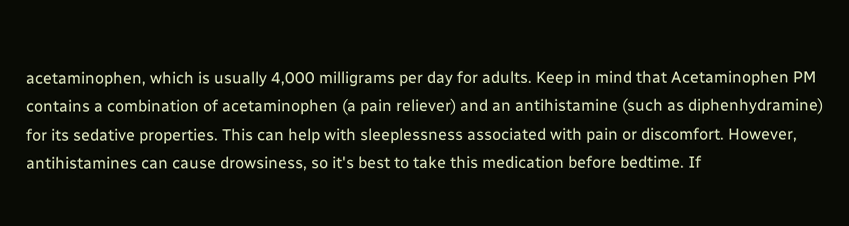acetaminophen, which is usually 4,000 milligrams per day for adults. Keep in mind that Acetaminophen PM contains a combination of acetaminophen (a pain reliever) and an antihistamine (such as diphenhydramine) for its sedative properties. This can help with sleeplessness associated with pain or discomfort. However, antihistamines can cause drowsiness, so it's best to take this medication before bedtime. If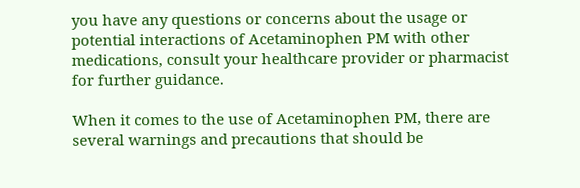you have any questions or concerns about the usage or potential interactions of Acetaminophen PM with other medications, consult your healthcare provider or pharmacist for further guidance.

When it comes to the use of Acetaminophen PM, there are several warnings and precautions that should be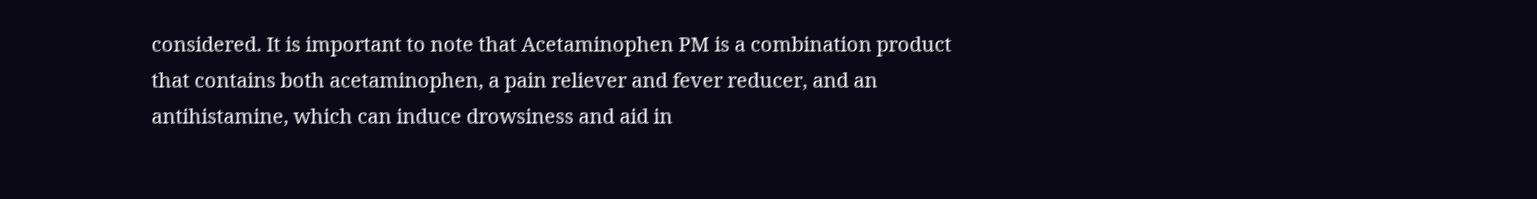considered. It is important to note that Acetaminophen PM is a combination product that contains both acetaminophen, a pain reliever and fever reducer, and an antihistamine, which can induce drowsiness and aid in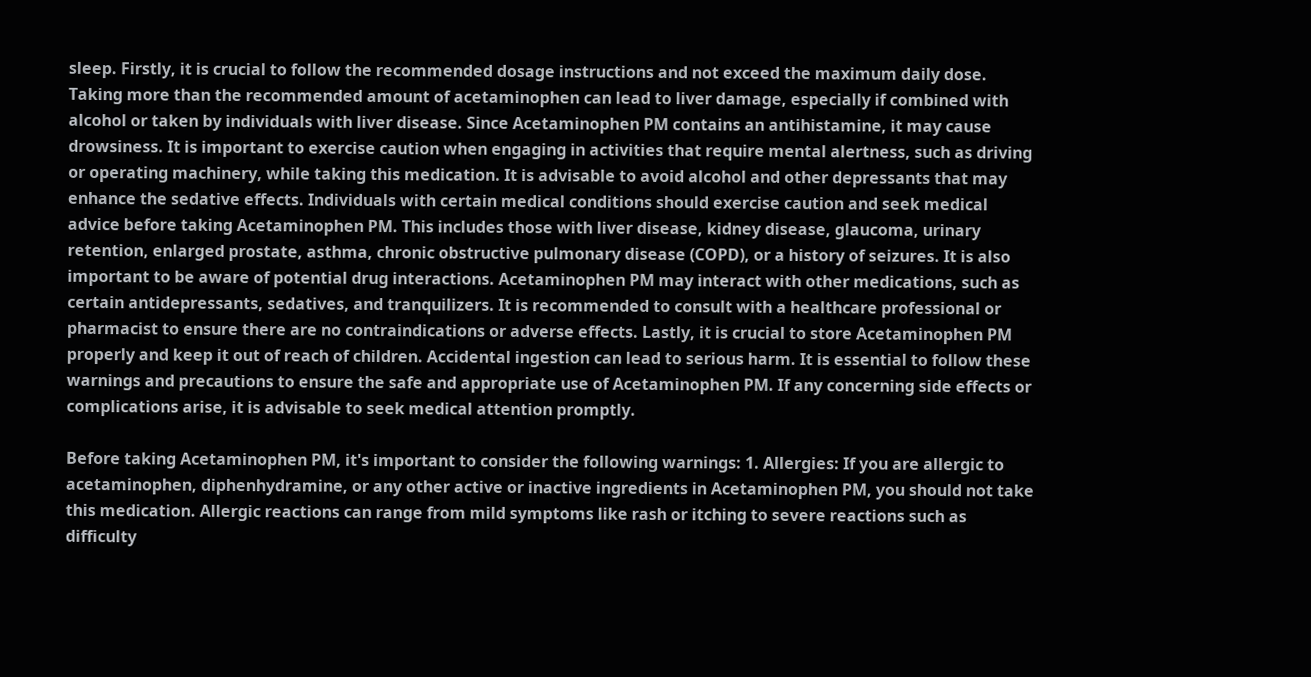sleep. Firstly, it is crucial to follow the recommended dosage instructions and not exceed the maximum daily dose. Taking more than the recommended amount of acetaminophen can lead to liver damage, especially if combined with alcohol or taken by individuals with liver disease. Since Acetaminophen PM contains an antihistamine, it may cause drowsiness. It is important to exercise caution when engaging in activities that require mental alertness, such as driving or operating machinery, while taking this medication. It is advisable to avoid alcohol and other depressants that may enhance the sedative effects. Individuals with certain medical conditions should exercise caution and seek medical advice before taking Acetaminophen PM. This includes those with liver disease, kidney disease, glaucoma, urinary retention, enlarged prostate, asthma, chronic obstructive pulmonary disease (COPD), or a history of seizures. It is also important to be aware of potential drug interactions. Acetaminophen PM may interact with other medications, such as certain antidepressants, sedatives, and tranquilizers. It is recommended to consult with a healthcare professional or pharmacist to ensure there are no contraindications or adverse effects. Lastly, it is crucial to store Acetaminophen PM properly and keep it out of reach of children. Accidental ingestion can lead to serious harm. It is essential to follow these warnings and precautions to ensure the safe and appropriate use of Acetaminophen PM. If any concerning side effects or complications arise, it is advisable to seek medical attention promptly.

Before taking Acetaminophen PM, it's important to consider the following warnings: 1. Allergies: If you are allergic to acetaminophen, diphenhydramine, or any other active or inactive ingredients in Acetaminophen PM, you should not take this medication. Allergic reactions can range from mild symptoms like rash or itching to severe reactions such as difficulty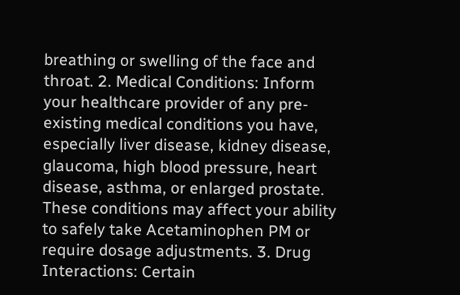breathing or swelling of the face and throat. 2. Medical Conditions: Inform your healthcare provider of any pre-existing medical conditions you have, especially liver disease, kidney disease, glaucoma, high blood pressure, heart disease, asthma, or enlarged prostate. These conditions may affect your ability to safely take Acetaminophen PM or require dosage adjustments. 3. Drug Interactions: Certain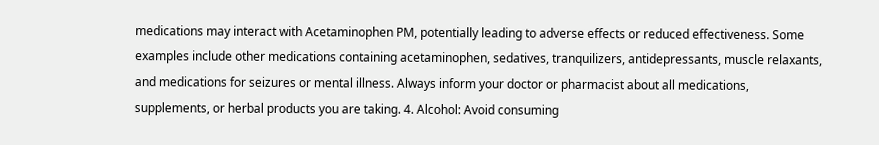medications may interact with Acetaminophen PM, potentially leading to adverse effects or reduced effectiveness. Some examples include other medications containing acetaminophen, sedatives, tranquilizers, antidepressants, muscle relaxants, and medications for seizures or mental illness. Always inform your doctor or pharmacist about all medications, supplements, or herbal products you are taking. 4. Alcohol: Avoid consuming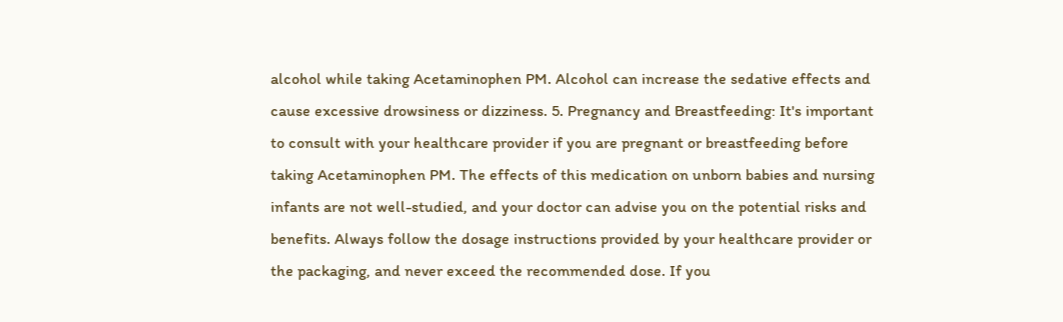alcohol while taking Acetaminophen PM. Alcohol can increase the sedative effects and cause excessive drowsiness or dizziness. 5. Pregnancy and Breastfeeding: It's important to consult with your healthcare provider if you are pregnant or breastfeeding before taking Acetaminophen PM. The effects of this medication on unborn babies and nursing infants are not well-studied, and your doctor can advise you on the potential risks and benefits. Always follow the dosage instructions provided by your healthcare provider or the packaging, and never exceed the recommended dose. If you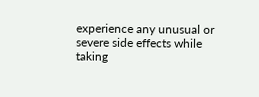experience any unusual or severe side effects while taking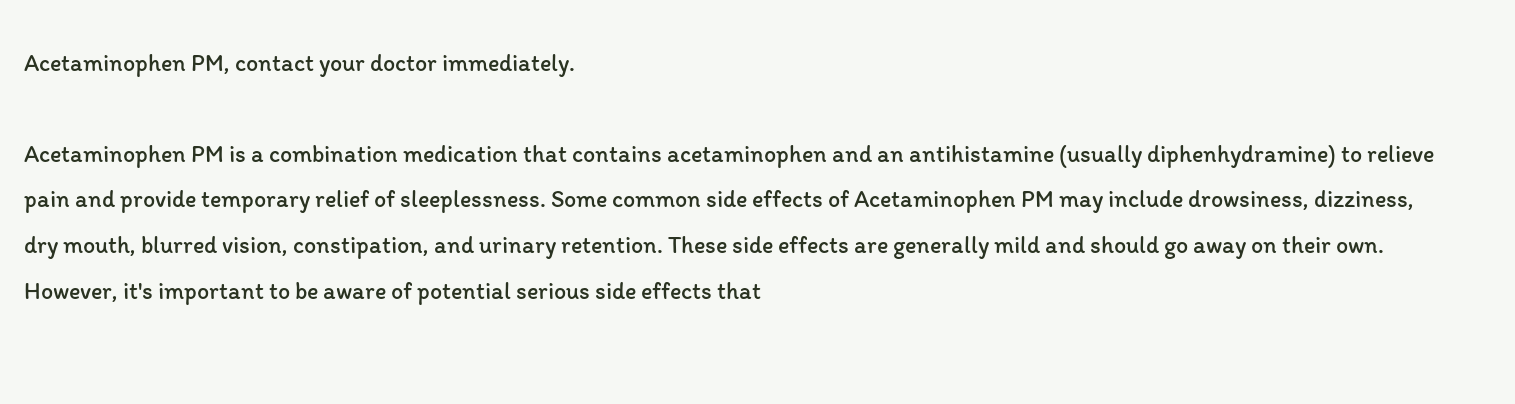Acetaminophen PM, contact your doctor immediately.

Acetaminophen PM is a combination medication that contains acetaminophen and an antihistamine (usually diphenhydramine) to relieve pain and provide temporary relief of sleeplessness. Some common side effects of Acetaminophen PM may include drowsiness, dizziness, dry mouth, blurred vision, constipation, and urinary retention. These side effects are generally mild and should go away on their own. However, it's important to be aware of potential serious side effects that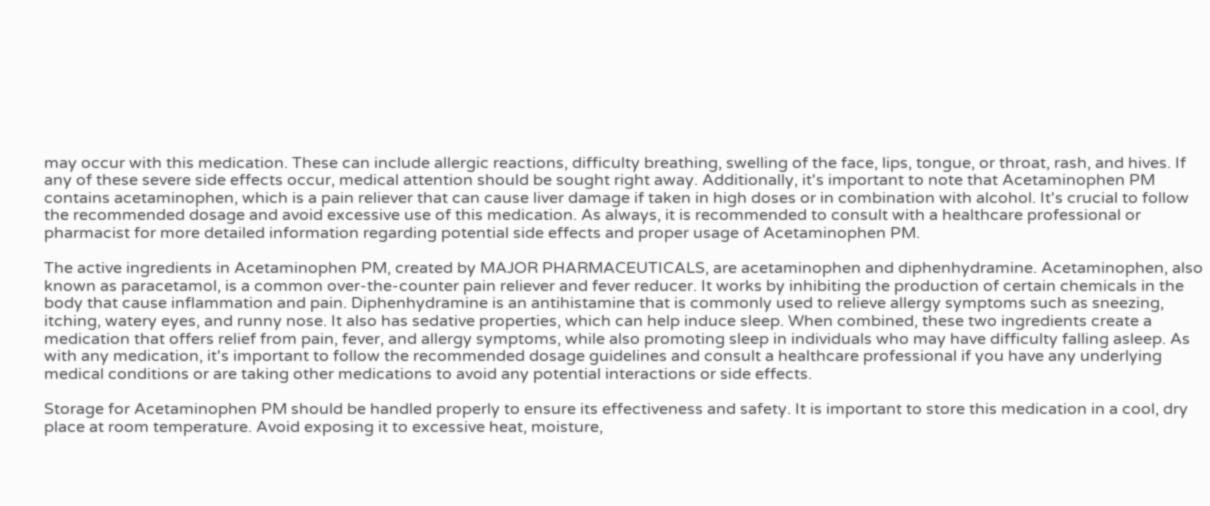may occur with this medication. These can include allergic reactions, difficulty breathing, swelling of the face, lips, tongue, or throat, rash, and hives. If any of these severe side effects occur, medical attention should be sought right away. Additionally, it's important to note that Acetaminophen PM contains acetaminophen, which is a pain reliever that can cause liver damage if taken in high doses or in combination with alcohol. It's crucial to follow the recommended dosage and avoid excessive use of this medication. As always, it is recommended to consult with a healthcare professional or pharmacist for more detailed information regarding potential side effects and proper usage of Acetaminophen PM.

The active ingredients in Acetaminophen PM, created by MAJOR PHARMACEUTICALS, are acetaminophen and diphenhydramine. Acetaminophen, also known as paracetamol, is a common over-the-counter pain reliever and fever reducer. It works by inhibiting the production of certain chemicals in the body that cause inflammation and pain. Diphenhydramine is an antihistamine that is commonly used to relieve allergy symptoms such as sneezing, itching, watery eyes, and runny nose. It also has sedative properties, which can help induce sleep. When combined, these two ingredients create a medication that offers relief from pain, fever, and allergy symptoms, while also promoting sleep in individuals who may have difficulty falling asleep. As with any medication, it's important to follow the recommended dosage guidelines and consult a healthcare professional if you have any underlying medical conditions or are taking other medications to avoid any potential interactions or side effects.

Storage for Acetaminophen PM should be handled properly to ensure its effectiveness and safety. It is important to store this medication in a cool, dry place at room temperature. Avoid exposing it to excessive heat, moisture,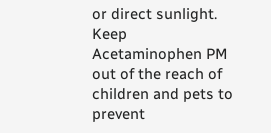or direct sunlight. Keep Acetaminophen PM out of the reach of children and pets to prevent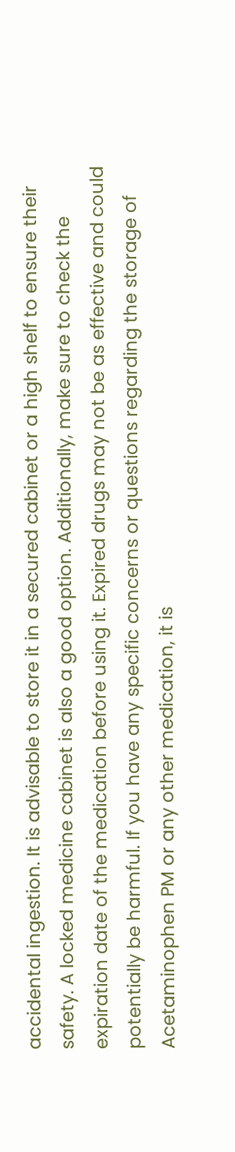accidental ingestion. It is advisable to store it in a secured cabinet or a high shelf to ensure their safety. A locked medicine cabinet is also a good option. Additionally, make sure to check the expiration date of the medication before using it. Expired drugs may not be as effective and could potentially be harmful. If you have any specific concerns or questions regarding the storage of Acetaminophen PM or any other medication, it is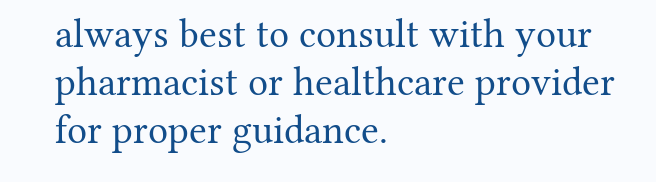always best to consult with your pharmacist or healthcare provider for proper guidance.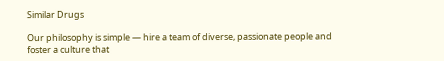Similar Drugs

Our philosophy is simple — hire a team of diverse, passionate people and foster a culture that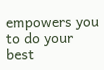empowers you to do your best